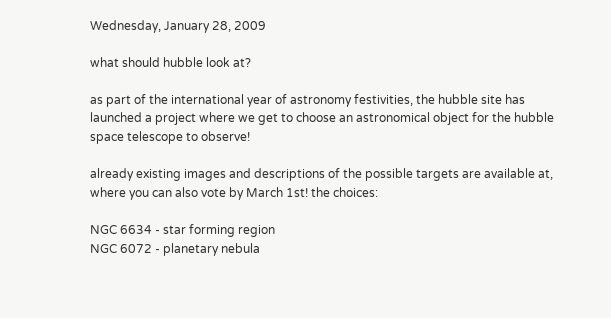Wednesday, January 28, 2009

what should hubble look at?

as part of the international year of astronomy festivities, the hubble site has launched a project where we get to choose an astronomical object for the hubble space telescope to observe!

already existing images and descriptions of the possible targets are available at, where you can also vote by March 1st! the choices:

NGC 6634 - star forming region
NGC 6072 - planetary nebula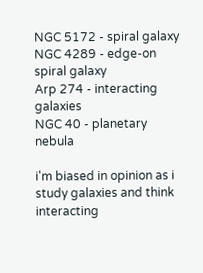NGC 5172 - spiral galaxy
NGC 4289 - edge-on spiral galaxy
Arp 274 - interacting galaxies
NGC 40 - planetary nebula

i'm biased in opinion as i study galaxies and think interacting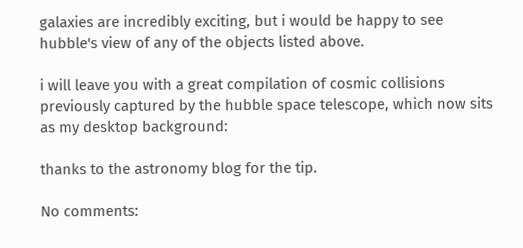galaxies are incredibly exciting, but i would be happy to see hubble's view of any of the objects listed above.

i will leave you with a great compilation of cosmic collisions previously captured by the hubble space telescope, which now sits as my desktop background:

thanks to the astronomy blog for the tip.

No comments: